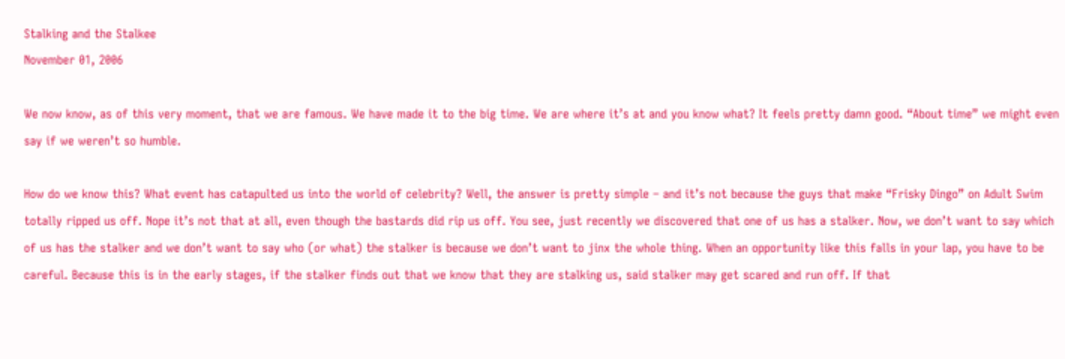Stalking and the Stalkee
November 01, 2006

We now know, as of this very moment, that we are famous. We have made it to the big time. We are where it’s at and you know what? It feels pretty damn good. “About time” we might even say if we weren’t so humble.

How do we know this? What event has catapulted us into the world of celebrity? Well, the answer is pretty simple – and it’s not because the guys that make “Frisky Dingo” on Adult Swim totally ripped us off. Nope it’s not that at all, even though the bastards did rip us off. You see, just recently we discovered that one of us has a stalker. Now, we don’t want to say which of us has the stalker and we don’t want to say who (or what) the stalker is because we don’t want to jinx the whole thing. When an opportunity like this falls in your lap, you have to be careful. Because this is in the early stages, if the stalker finds out that we know that they are stalking us, said stalker may get scared and run off. If that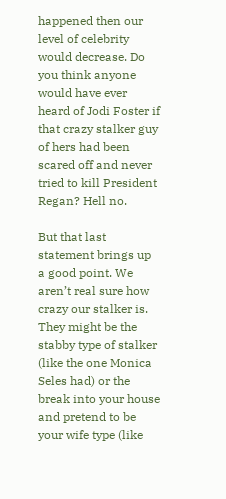happened then our level of celebrity would decrease. Do you think anyone would have ever heard of Jodi Foster if that crazy stalker guy of hers had been scared off and never tried to kill President Regan? Hell no.

But that last statement brings up a good point. We aren’t real sure how crazy our stalker is. They might be the stabby type of stalker (like the one Monica Seles had) or the break into your house and pretend to be your wife type (like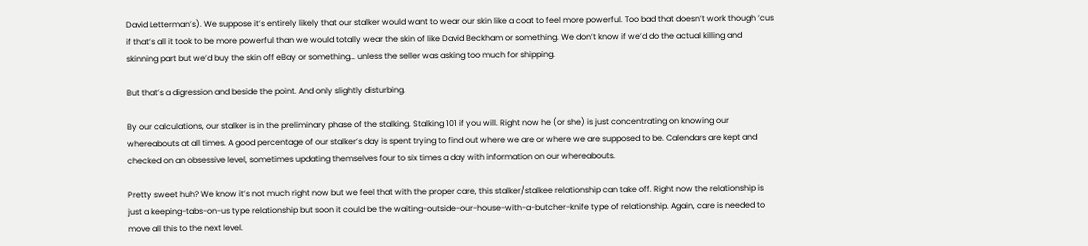David Letterman’s). We suppose it’s entirely likely that our stalker would want to wear our skin like a coat to feel more powerful. Too bad that doesn’t work though ‘cus if that’s all it took to be more powerful than we would totally wear the skin of like David Beckham or something. We don’t know if we’d do the actual killing and skinning part but we’d buy the skin off eBay or something… unless the seller was asking too much for shipping.

But that’s a digression and beside the point. And only slightly disturbing.

By our calculations, our stalker is in the preliminary phase of the stalking. Stalking 101 if you will. Right now he (or she) is just concentrating on knowing our whereabouts at all times. A good percentage of our stalker’s day is spent trying to find out where we are or where we are supposed to be. Calendars are kept and checked on an obsessive level, sometimes updating themselves four to six times a day with information on our whereabouts.

Pretty sweet huh? We know it’s not much right now but we feel that with the proper care, this stalker/stalkee relationship can take off. Right now the relationship is just a keeping-tabs-on-us type relationship but soon it could be the waiting-outside-our-house-with-a-butcher-knife type of relationship. Again, care is needed to move all this to the next level.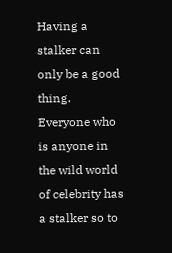Having a stalker can only be a good thing. Everyone who is anyone in the wild world of celebrity has a stalker so to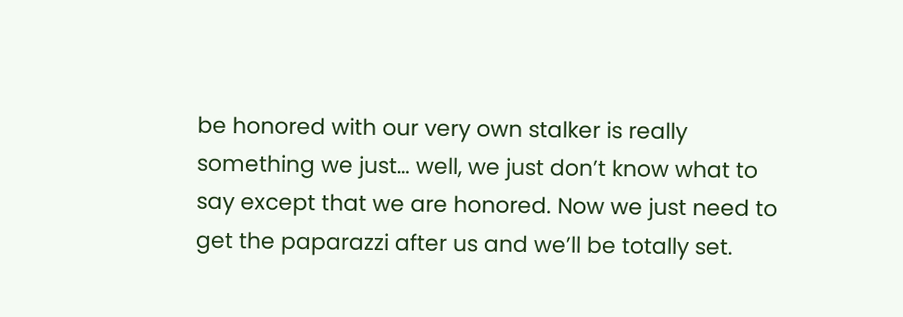be honored with our very own stalker is really something we just… well, we just don’t know what to say except that we are honored. Now we just need to get the paparazzi after us and we’ll be totally set.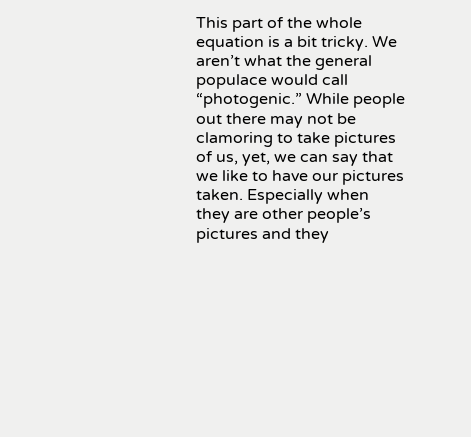This part of the whole equation is a bit tricky. We aren’t what the general populace would call “photogenic.” While people out there may not be clamoring to take pictures of us, yet, we can say that we like to have our pictures taken. Especially when they are other people’s pictures and they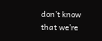don’t know that we’re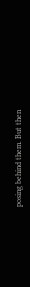posing behind them. But then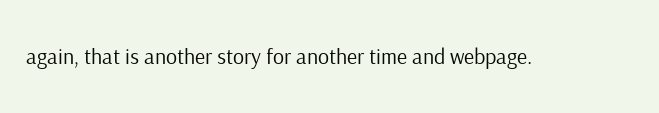again, that is another story for another time and webpage.